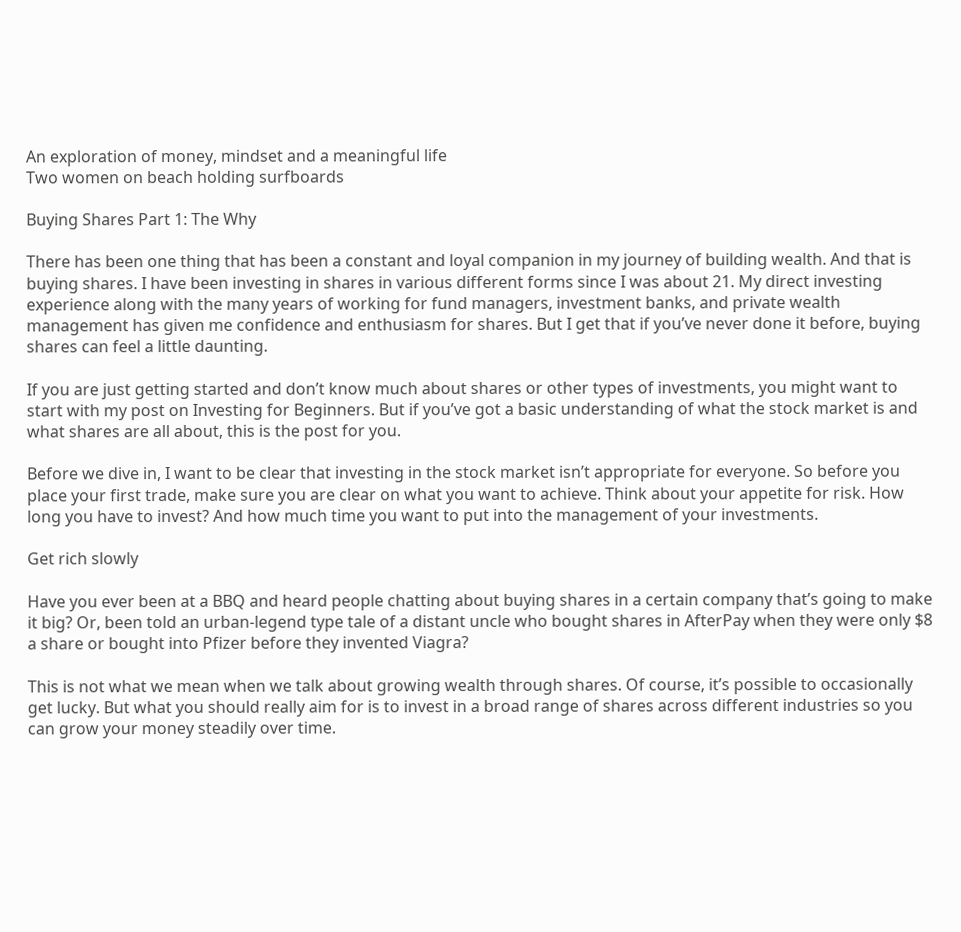An exploration of money, mindset and a meaningful life
Two women on beach holding surfboards

Buying Shares Part 1: The Why

There has been one thing that has been a constant and loyal companion in my journey of building wealth. And that is buying shares. I have been investing in shares in various different forms since I was about 21. My direct investing experience along with the many years of working for fund managers, investment banks, and private wealth management has given me confidence and enthusiasm for shares. But I get that if you’ve never done it before, buying shares can feel a little daunting.

If you are just getting started and don’t know much about shares or other types of investments, you might want to start with my post on Investing for Beginners. But if you’ve got a basic understanding of what the stock market is and what shares are all about, this is the post for you.

Before we dive in, I want to be clear that investing in the stock market isn’t appropriate for everyone. So before you place your first trade, make sure you are clear on what you want to achieve. Think about your appetite for risk. How long you have to invest? And how much time you want to put into the management of your investments.

Get rich slowly

Have you ever been at a BBQ and heard people chatting about buying shares in a certain company that’s going to make it big? Or, been told an urban-legend type tale of a distant uncle who bought shares in AfterPay when they were only $8 a share or bought into Pfizer before they invented Viagra?

This is not what we mean when we talk about growing wealth through shares. Of course, it’s possible to occasionally get lucky. But what you should really aim for is to invest in a broad range of shares across different industries so you can grow your money steadily over time.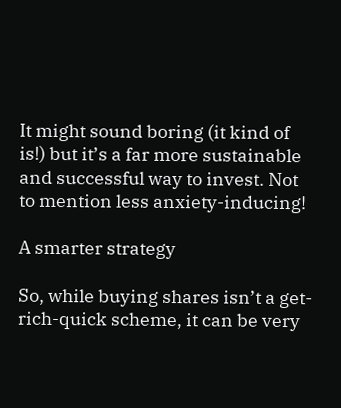It might sound boring (it kind of is!) but it’s a far more sustainable and successful way to invest. Not to mention less anxiety-inducing!

A smarter strategy

So, while buying shares isn’t a get-rich-quick scheme, it can be very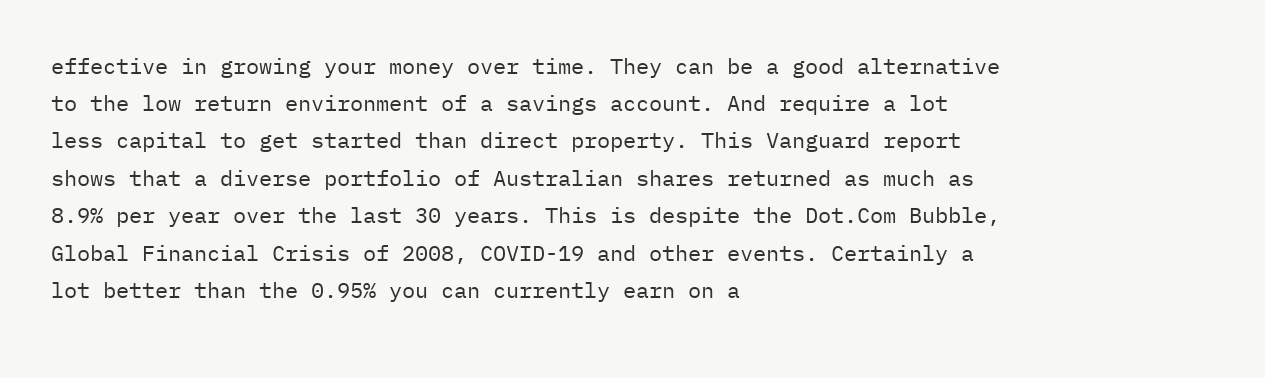effective in growing your money over time. They can be a good alternative to the low return environment of a savings account. And require a lot less capital to get started than direct property. This Vanguard report shows that a diverse portfolio of Australian shares returned as much as 8.9% per year over the last 30 years. This is despite the Dot.Com Bubble, Global Financial Crisis of 2008, COVID-19 and other events. Certainly a lot better than the 0.95% you can currently earn on a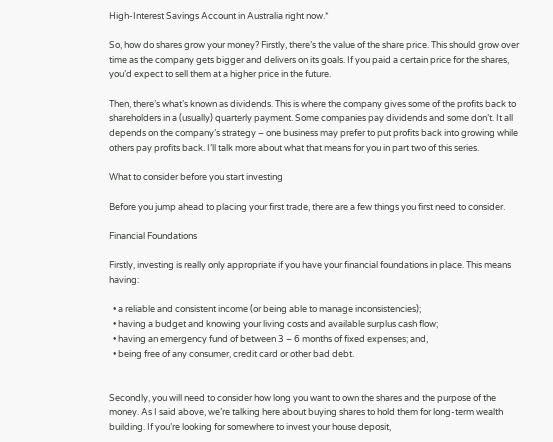High-Interest Savings Account in Australia right now.*

So, how do shares grow your money? Firstly, there’s the value of the share price. This should grow over time as the company gets bigger and delivers on its goals. If you paid a certain price for the shares, you’d expect to sell them at a higher price in the future.

Then, there’s what’s known as dividends. This is where the company gives some of the profits back to shareholders in a (usually) quarterly payment. Some companies pay dividends and some don’t. It all depends on the company’s strategy – one business may prefer to put profits back into growing while others pay profits back. I’ll talk more about what that means for you in part two of this series.

What to consider before you start investing

Before you jump ahead to placing your first trade, there are a few things you first need to consider.

Financial Foundations

Firstly, investing is really only appropriate if you have your financial foundations in place. This means having:

  • a reliable and consistent income (or being able to manage inconsistencies);
  • having a budget and knowing your living costs and available surplus cash flow;
  • having an emergency fund of between 3 – 6 months of fixed expenses; and,
  • being free of any consumer, credit card or other bad debt.


Secondly, you will need to consider how long you want to own the shares and the purpose of the money. As I said above, we’re talking here about buying shares to hold them for long-term wealth building. If you’re looking for somewhere to invest your house deposit,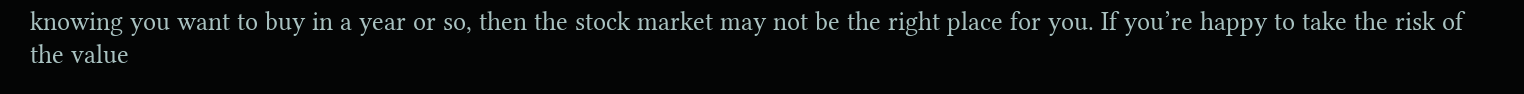knowing you want to buy in a year or so, then the stock market may not be the right place for you. If you’re happy to take the risk of the value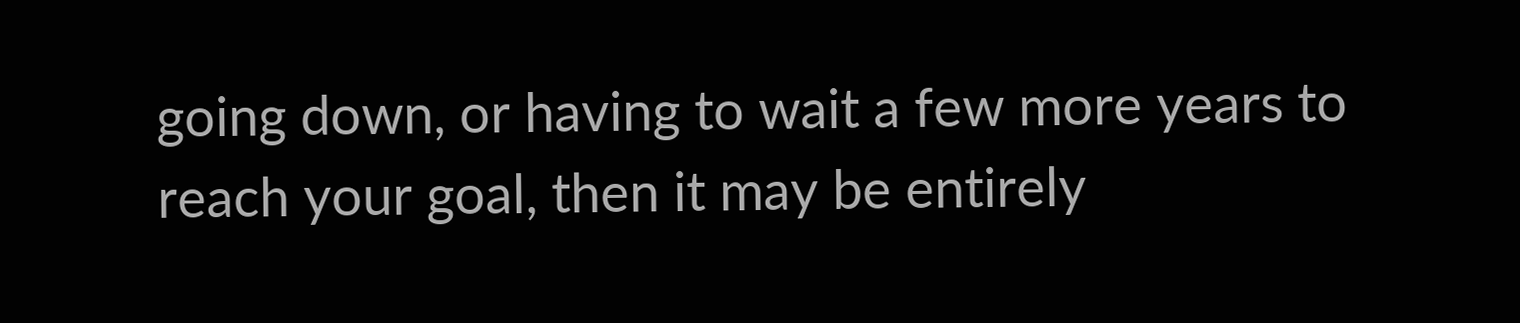going down, or having to wait a few more years to reach your goal, then it may be entirely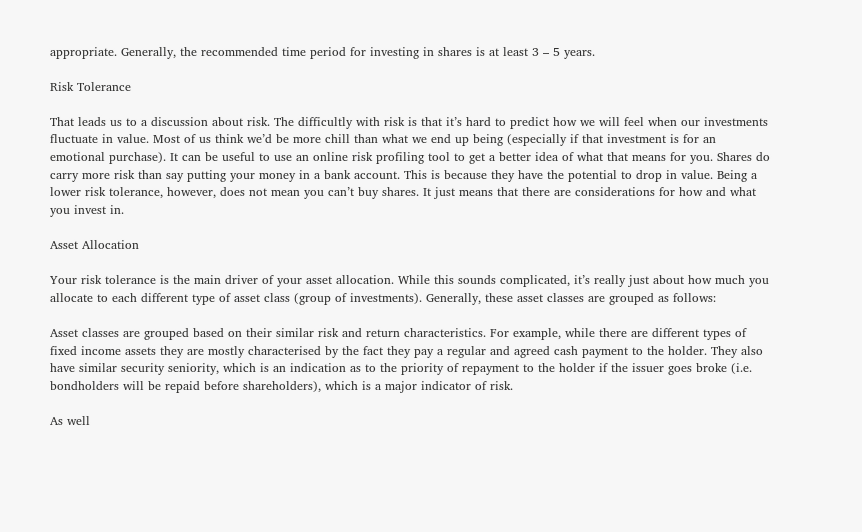appropriate. Generally, the recommended time period for investing in shares is at least 3 – 5 years.

Risk Tolerance

That leads us to a discussion about risk. The difficultly with risk is that it’s hard to predict how we will feel when our investments fluctuate in value. Most of us think we’d be more chill than what we end up being (especially if that investment is for an emotional purchase). It can be useful to use an online risk profiling tool to get a better idea of what that means for you. Shares do carry more risk than say putting your money in a bank account. This is because they have the potential to drop in value. Being a lower risk tolerance, however, does not mean you can’t buy shares. It just means that there are considerations for how and what you invest in.

Asset Allocation

Your risk tolerance is the main driver of your asset allocation. While this sounds complicated, it’s really just about how much you allocate to each different type of asset class (group of investments). Generally, these asset classes are grouped as follows:

Asset classes are grouped based on their similar risk and return characteristics. For example, while there are different types of fixed income assets they are mostly characterised by the fact they pay a regular and agreed cash payment to the holder. They also have similar security seniority, which is an indication as to the priority of repayment to the holder if the issuer goes broke (i.e. bondholders will be repaid before shareholders), which is a major indicator of risk.

As well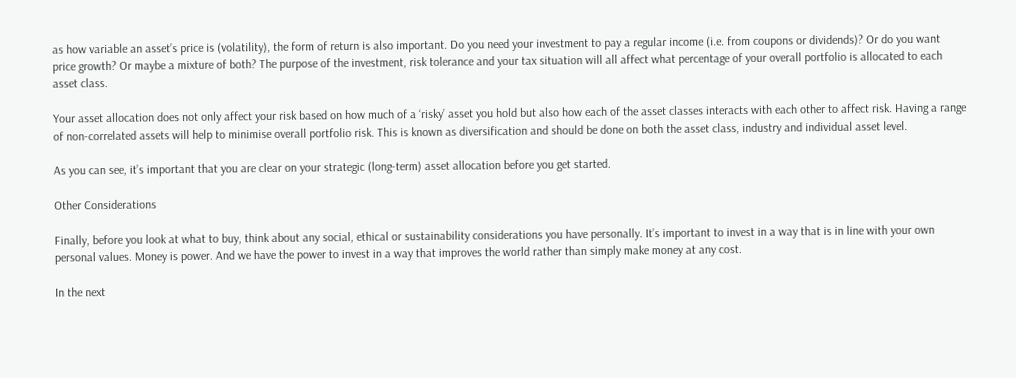as how variable an asset’s price is (volatility), the form of return is also important. Do you need your investment to pay a regular income (i.e. from coupons or dividends)? Or do you want price growth? Or maybe a mixture of both? The purpose of the investment, risk tolerance and your tax situation will all affect what percentage of your overall portfolio is allocated to each asset class.

Your asset allocation does not only affect your risk based on how much of a ‘risky’ asset you hold but also how each of the asset classes interacts with each other to affect risk. Having a range of non-correlated assets will help to minimise overall portfolio risk. This is known as diversification and should be done on both the asset class, industry and individual asset level.

As you can see, it’s important that you are clear on your strategic (long-term) asset allocation before you get started.

Other Considerations

Finally, before you look at what to buy, think about any social, ethical or sustainability considerations you have personally. It’s important to invest in a way that is in line with your own personal values. Money is power. And we have the power to invest in a way that improves the world rather than simply make money at any cost.

In the next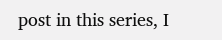post in this series, I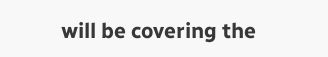will be covering the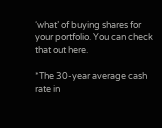‘what’ of buying shares for your portfolio. You can check that out here.

*The 30-year average cash rate in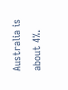Australia is about 4%.